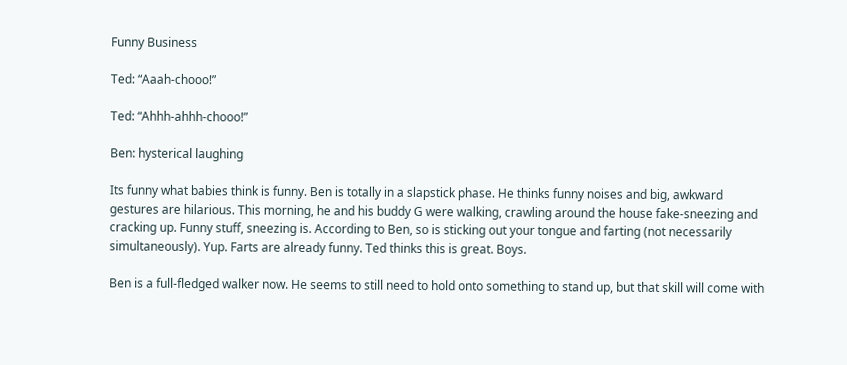Funny Business

Ted: “Aaah-chooo!”

Ted: “Ahhh-ahhh-chooo!”

Ben: hysterical laughing

Its funny what babies think is funny. Ben is totally in a slapstick phase. He thinks funny noises and big, awkward gestures are hilarious. This morning, he and his buddy G were walking, crawling around the house fake-sneezing and cracking up. Funny stuff, sneezing is. According to Ben, so is sticking out your tongue and farting (not necessarily simultaneously). Yup. Farts are already funny. Ted thinks this is great. Boys.

Ben is a full-fledged walker now. He seems to still need to hold onto something to stand up, but that skill will come with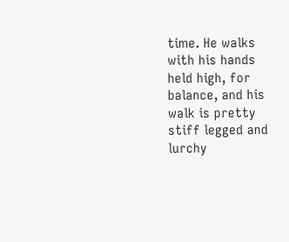time. He walks with his hands held high, for balance, and his walk is pretty stiff legged and lurchy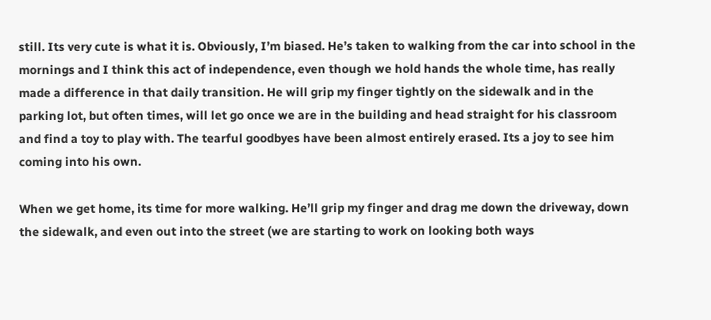still. Its very cute is what it is. Obviously, I’m biased. He’s taken to walking from the car into school in the mornings and I think this act of independence, even though we hold hands the whole time, has really made a difference in that daily transition. He will grip my finger tightly on the sidewalk and in the parking lot, but often times, will let go once we are in the building and head straight for his classroom and find a toy to play with. The tearful goodbyes have been almost entirely erased. Its a joy to see him coming into his own.

When we get home, its time for more walking. He’ll grip my finger and drag me down the driveway, down the sidewalk, and even out into the street (we are starting to work on looking both ways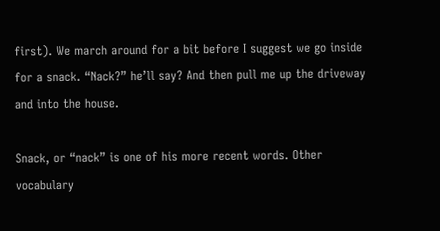first). We march around for a bit before I suggest we go inside for a snack. “Nack?” he’ll say? And then pull me up the driveway and into the house.

Snack, or “nack” is one of his more recent words. Other vocabulary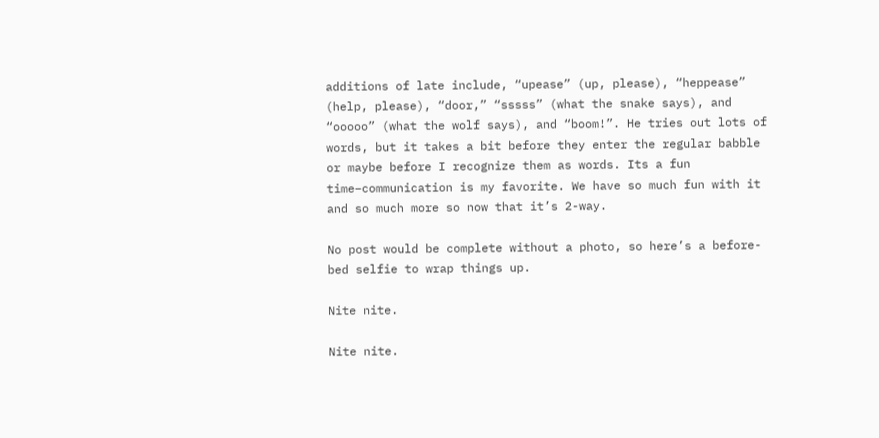additions of late include, “upease” (up, please), “heppease” (help, please), “door,” “sssss” (what the snake says), and “ooooo” (what the wolf says), and “boom!”. He tries out lots of words, but it takes a bit before they enter the regular babble or maybe before I recognize them as words. Its a fun time–communication is my favorite. We have so much fun with it and so much more so now that it’s 2-way.

No post would be complete without a photo, so here’s a before-bed selfie to wrap things up.

Nite nite.

Nite nite.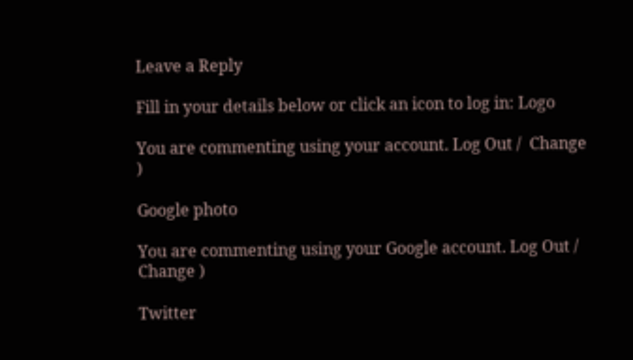Leave a Reply

Fill in your details below or click an icon to log in: Logo

You are commenting using your account. Log Out /  Change )

Google photo

You are commenting using your Google account. Log Out /  Change )

Twitter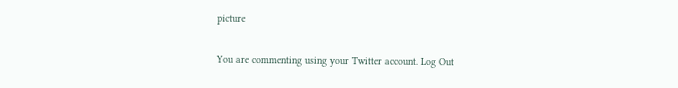picture

You are commenting using your Twitter account. Log Out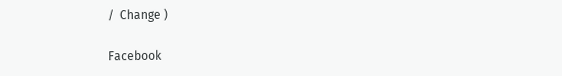/  Change )

Facebook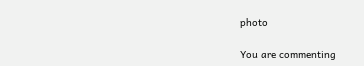photo

You are commenting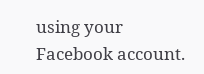using your Facebook account.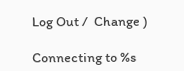Log Out /  Change )

Connecting to %s